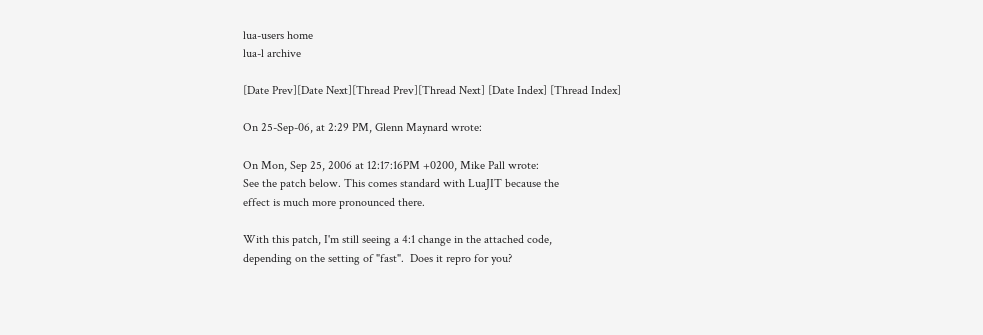lua-users home
lua-l archive

[Date Prev][Date Next][Thread Prev][Thread Next] [Date Index] [Thread Index]

On 25-Sep-06, at 2:29 PM, Glenn Maynard wrote:

On Mon, Sep 25, 2006 at 12:17:16PM +0200, Mike Pall wrote:
See the patch below. This comes standard with LuaJIT because the
effect is much more pronounced there.

With this patch, I'm still seeing a 4:1 change in the attached code,
depending on the setting of "fast".  Does it repro for you?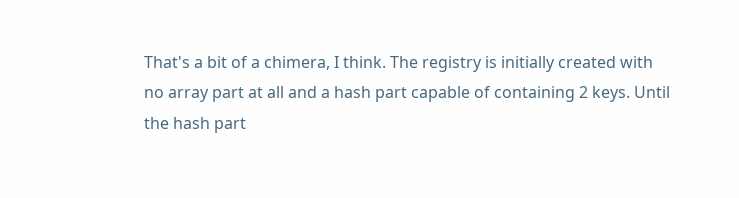That's a bit of a chimera, I think. The registry is initially created with no array part at all and a hash part capable of containing 2 keys. Until the hash part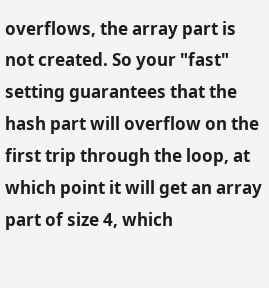overflows, the array part is not created. So your "fast" setting guarantees that the hash part will overflow on the first trip through the loop, at which point it will get an array part of size 4, which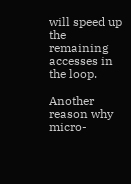will speed up the remaining accesses in the loop.

Another reason why micro-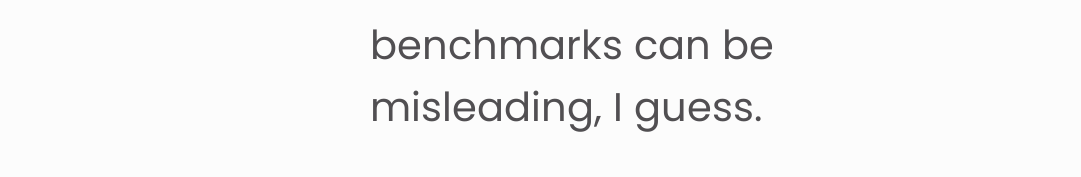benchmarks can be misleading, I guess.